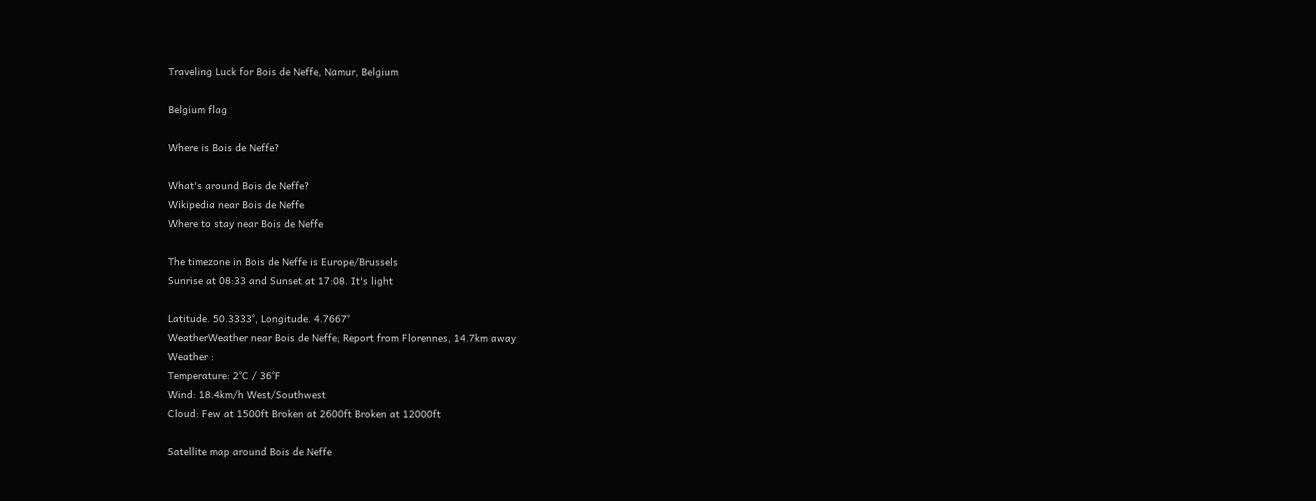Traveling Luck for Bois de Neffe, Namur, Belgium

Belgium flag

Where is Bois de Neffe?

What's around Bois de Neffe?
Wikipedia near Bois de Neffe
Where to stay near Bois de Neffe

The timezone in Bois de Neffe is Europe/Brussels
Sunrise at 08:33 and Sunset at 17:08. It's light

Latitude. 50.3333°, Longitude. 4.7667°
WeatherWeather near Bois de Neffe; Report from Florennes, 14.7km away
Weather :
Temperature: 2°C / 36°F
Wind: 18.4km/h West/Southwest
Cloud: Few at 1500ft Broken at 2600ft Broken at 12000ft

Satellite map around Bois de Neffe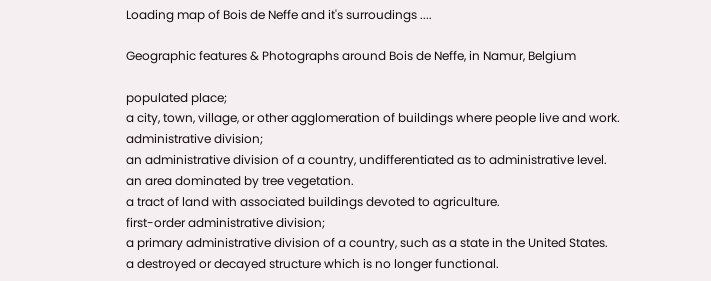Loading map of Bois de Neffe and it's surroudings ....

Geographic features & Photographs around Bois de Neffe, in Namur, Belgium

populated place;
a city, town, village, or other agglomeration of buildings where people live and work.
administrative division;
an administrative division of a country, undifferentiated as to administrative level.
an area dominated by tree vegetation.
a tract of land with associated buildings devoted to agriculture.
first-order administrative division;
a primary administrative division of a country, such as a state in the United States.
a destroyed or decayed structure which is no longer functional.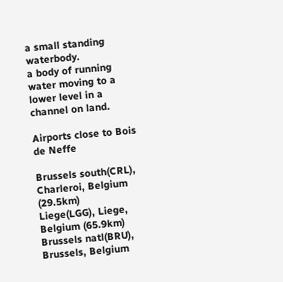a small standing waterbody.
a body of running water moving to a lower level in a channel on land.

Airports close to Bois de Neffe

Brussels south(CRL), Charleroi, Belgium (29.5km)
Liege(LGG), Liege, Belgium (65.9km)
Brussels natl(BRU), Brussels, Belgium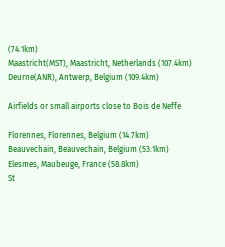(74.1km)
Maastricht(MST), Maastricht, Netherlands (107.4km)
Deurne(ANR), Antwerp, Belgium (109.4km)

Airfields or small airports close to Bois de Neffe

Florennes, Florennes, Belgium (14.7km)
Beauvechain, Beauvechain, Belgium (53.1km)
Elesmes, Maubeuge, France (58.8km)
St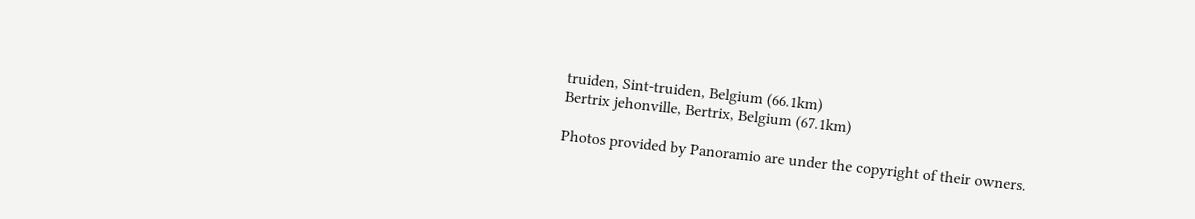truiden, Sint-truiden, Belgium (66.1km)
Bertrix jehonville, Bertrix, Belgium (67.1km)

Photos provided by Panoramio are under the copyright of their owners.